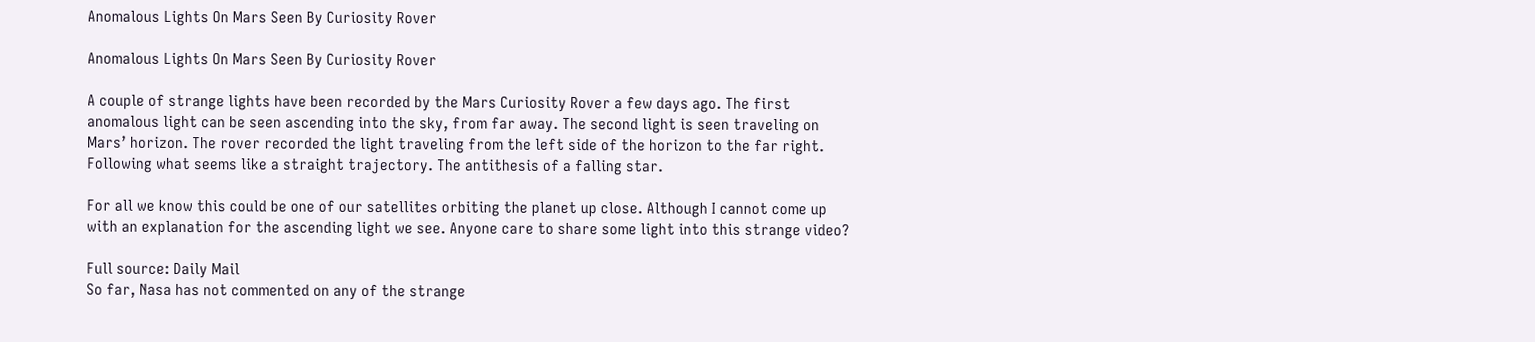Anomalous Lights On Mars Seen By Curiosity Rover

Anomalous Lights On Mars Seen By Curiosity Rover

A couple of strange lights have been recorded by the Mars Curiosity Rover a few days ago. The first anomalous light can be seen ascending into the sky, from far away. The second light is seen traveling on Mars’ horizon. The rover recorded the light traveling from the left side of the horizon to the far right. Following what seems like a straight trajectory. The antithesis of a falling star.

For all we know this could be one of our satellites orbiting the planet up close. Although I cannot come up with an explanation for the ascending light we see. Anyone care to share some light into this strange video?

Full source: Daily Mail
So far, Nasa has not commented on any of the strange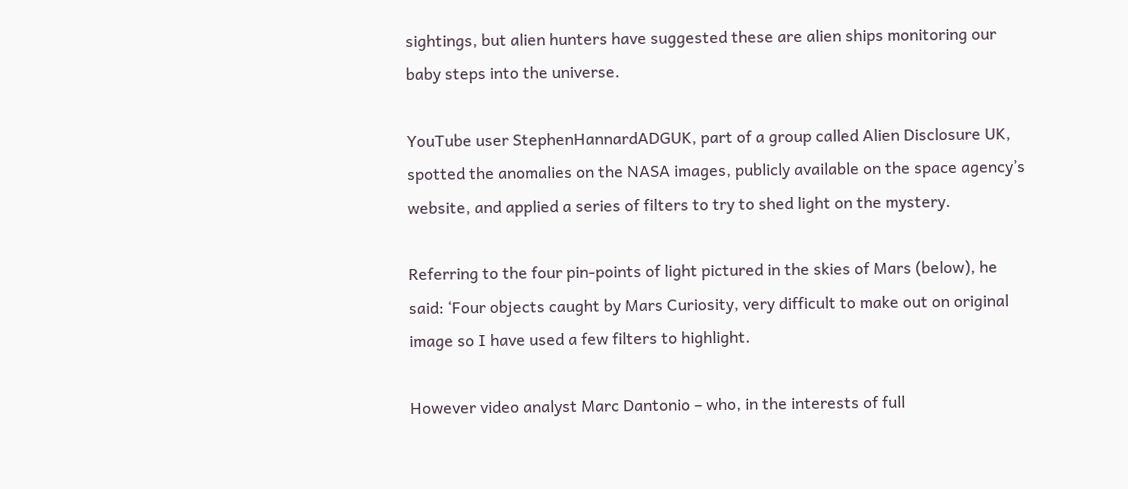sightings, but alien hunters have suggested these are alien ships monitoring our baby steps into the universe.

YouTube user StephenHannardADGUK, part of a group called Alien Disclosure UK, spotted the anomalies on the NASA images, publicly available on the space agency’s website, and applied a series of filters to try to shed light on the mystery.

Referring to the four pin-points of light pictured in the skies of Mars (below), he said: ‘Four objects caught by Mars Curiosity, very difficult to make out on original image so I have used a few filters to highlight.

However video analyst Marc Dantonio – who, in the interests of full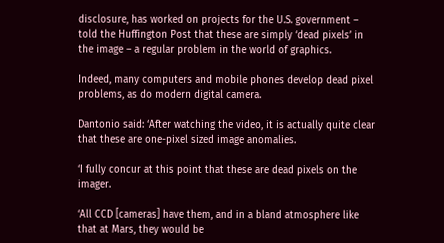disclosure, has worked on projects for the U.S. government – told the Huffington Post that these are simply ‘dead pixels’ in the image – a regular problem in the world of graphics.

Indeed, many computers and mobile phones develop dead pixel problems, as do modern digital camera.

Dantonio said: ‘After watching the video, it is actually quite clear that these are one-pixel sized image anomalies.

‘I fully concur at this point that these are dead pixels on the imager.

‘All CCD [cameras] have them, and in a bland atmosphere like that at Mars, they would be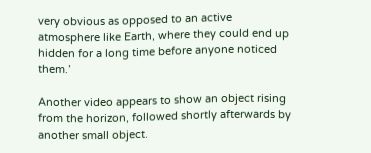very obvious as opposed to an active atmosphere like Earth, where they could end up hidden for a long time before anyone noticed them.’

Another video appears to show an object rising from the horizon, followed shortly afterwards by another small object.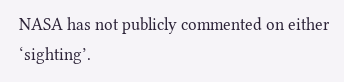NASA has not publicly commented on either ‘sighting’.